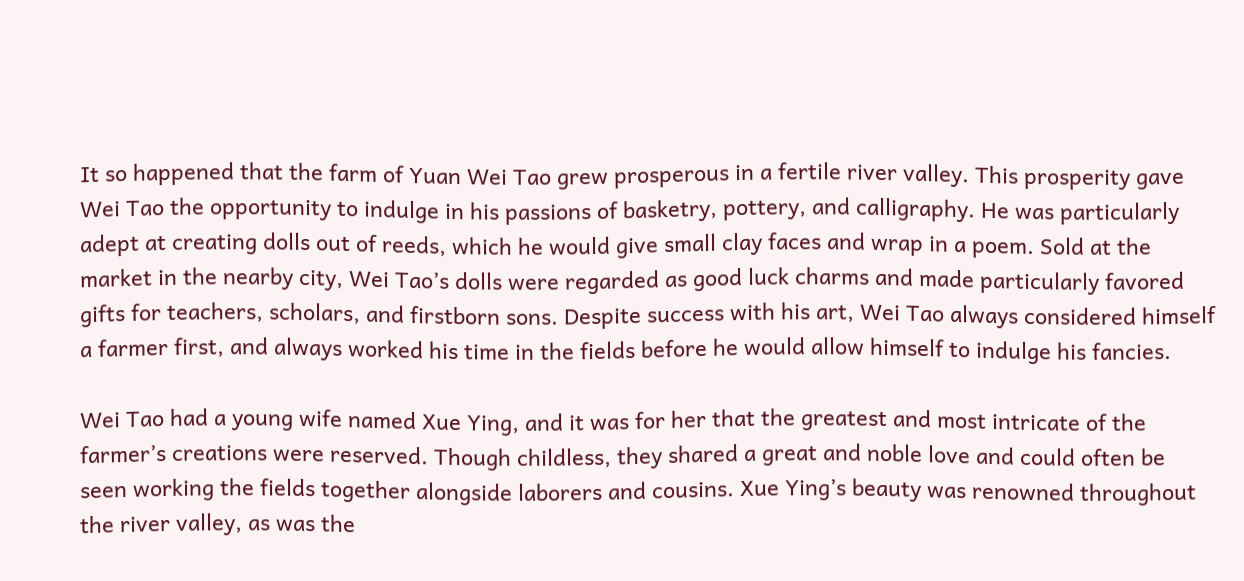It so happened that the farm of Yuan Wei Tao grew prosperous in a fertile river valley. This prosperity gave Wei Tao the opportunity to indulge in his passions of basketry, pottery, and calligraphy. He was particularly adept at creating dolls out of reeds, which he would give small clay faces and wrap in a poem. Sold at the market in the nearby city, Wei Tao’s dolls were regarded as good luck charms and made particularly favored gifts for teachers, scholars, and firstborn sons. Despite success with his art, Wei Tao always considered himself a farmer first, and always worked his time in the fields before he would allow himself to indulge his fancies.

Wei Tao had a young wife named Xue Ying, and it was for her that the greatest and most intricate of the farmer’s creations were reserved. Though childless, they shared a great and noble love and could often be seen working the fields together alongside laborers and cousins. Xue Ying’s beauty was renowned throughout the river valley, as was the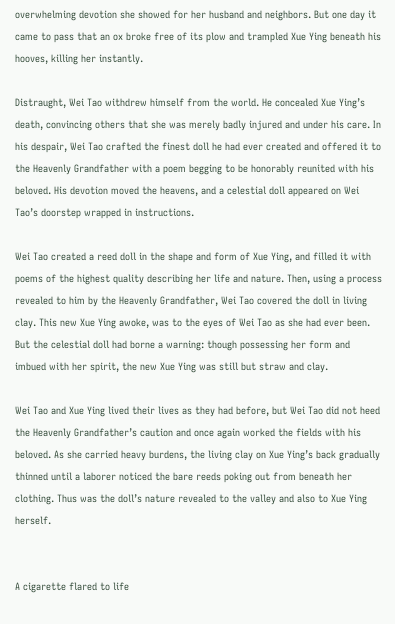overwhelming devotion she showed for her husband and neighbors. But one day it came to pass that an ox broke free of its plow and trampled Xue Ying beneath his hooves, killing her instantly.

Distraught, Wei Tao withdrew himself from the world. He concealed Xue Ying’s death, convincing others that she was merely badly injured and under his care. In his despair, Wei Tao crafted the finest doll he had ever created and offered it to the Heavenly Grandfather with a poem begging to be honorably reunited with his beloved. His devotion moved the heavens, and a celestial doll appeared on Wei Tao’s doorstep wrapped in instructions.

Wei Tao created a reed doll in the shape and form of Xue Ying, and filled it with poems of the highest quality describing her life and nature. Then, using a process revealed to him by the Heavenly Grandfather, Wei Tao covered the doll in living clay. This new Xue Ying awoke, was to the eyes of Wei Tao as she had ever been. But the celestial doll had borne a warning: though possessing her form and imbued with her spirit, the new Xue Ying was still but straw and clay.

Wei Tao and Xue Ying lived their lives as they had before, but Wei Tao did not heed the Heavenly Grandfather’s caution and once again worked the fields with his beloved. As she carried heavy burdens, the living clay on Xue Ying’s back gradually thinned until a laborer noticed the bare reeds poking out from beneath her clothing. Thus was the doll’s nature revealed to the valley and also to Xue Ying herself.


A cigarette flared to life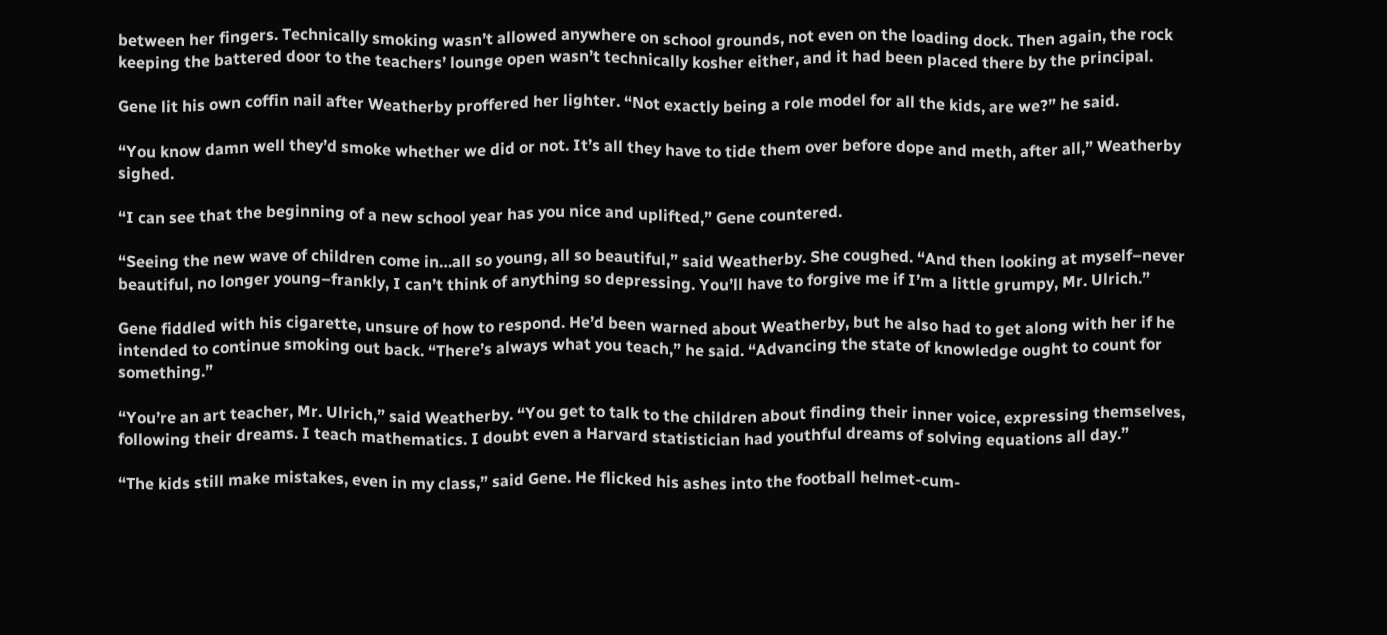between her fingers. Technically smoking wasn’t allowed anywhere on school grounds, not even on the loading dock. Then again, the rock keeping the battered door to the teachers’ lounge open wasn’t technically kosher either, and it had been placed there by the principal.

Gene lit his own coffin nail after Weatherby proffered her lighter. “Not exactly being a role model for all the kids, are we?” he said.

“You know damn well they’d smoke whether we did or not. It’s all they have to tide them over before dope and meth, after all,” Weatherby sighed.

“I can see that the beginning of a new school year has you nice and uplifted,” Gene countered.

“Seeing the new wave of children come in…all so young, all so beautiful,” said Weatherby. She coughed. “And then looking at myself–never beautiful, no longer young–frankly, I can’t think of anything so depressing. You’ll have to forgive me if I’m a little grumpy, Mr. Ulrich.”

Gene fiddled with his cigarette, unsure of how to respond. He’d been warned about Weatherby, but he also had to get along with her if he intended to continue smoking out back. “There’s always what you teach,” he said. “Advancing the state of knowledge ought to count for something.”

“You’re an art teacher, Mr. Ulrich,” said Weatherby. “You get to talk to the children about finding their inner voice, expressing themselves, following their dreams. I teach mathematics. I doubt even a Harvard statistician had youthful dreams of solving equations all day.”

“The kids still make mistakes, even in my class,” said Gene. He flicked his ashes into the football helmet-cum-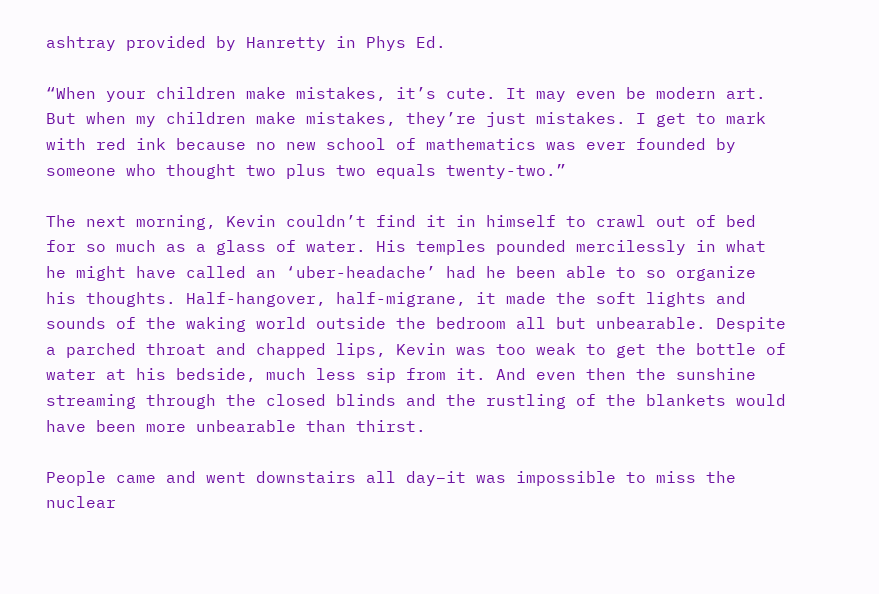ashtray provided by Hanretty in Phys Ed.

“When your children make mistakes, it’s cute. It may even be modern art. But when my children make mistakes, they’re just mistakes. I get to mark with red ink because no new school of mathematics was ever founded by someone who thought two plus two equals twenty-two.”

The next morning, Kevin couldn’t find it in himself to crawl out of bed for so much as a glass of water. His temples pounded mercilessly in what he might have called an ‘uber-headache’ had he been able to so organize his thoughts. Half-hangover, half-migrane, it made the soft lights and sounds of the waking world outside the bedroom all but unbearable. Despite a parched throat and chapped lips, Kevin was too weak to get the bottle of water at his bedside, much less sip from it. And even then the sunshine streaming through the closed blinds and the rustling of the blankets would have been more unbearable than thirst.

People came and went downstairs all day–it was impossible to miss the nuclear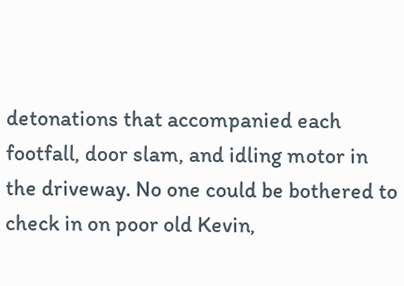detonations that accompanied each footfall, door slam, and idling motor in the driveway. No one could be bothered to check in on poor old Kevin,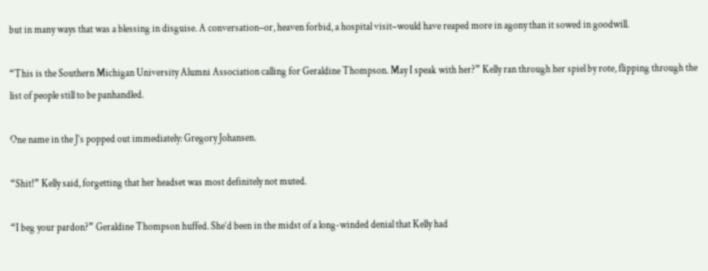but in many ways that was a blessing in disguise. A conversation–or, heaven forbid, a hospital visit–would have reaped more in agony than it sowed in goodwill.

“This is the Southern Michigan University Alumni Association calling for Geraldine Thompson. May I speak with her?” Kelly ran through her spiel by rote, flipping through the list of people still to be panhandled.

One name in the J’s popped out immediately: Gregory Johansen.

“Shit!” Kelly said, forgetting that her headset was most definitely not muted.

“I beg your pardon?” Geraldine Thompson huffed. She’d been in the midst of a long-winded denial that Kelly had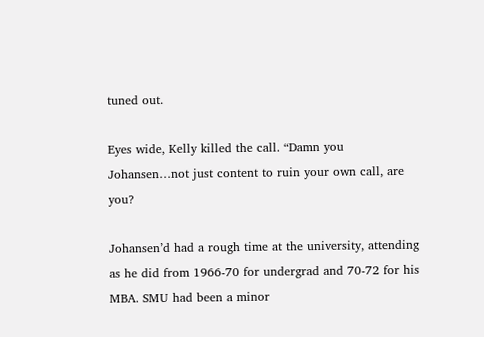tuned out.

Eyes wide, Kelly killed the call. “Damn you Johansen…not just content to ruin your own call, are you?

Johansen’d had a rough time at the university, attending as he did from 1966-70 for undergrad and 70-72 for his MBA. SMU had been a minor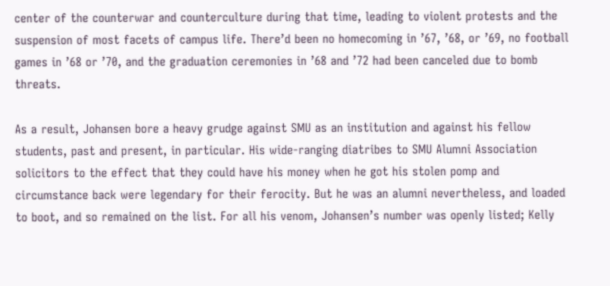center of the counterwar and counterculture during that time, leading to violent protests and the suspension of most facets of campus life. There’d been no homecoming in ’67, ’68, or ’69, no football games in ’68 or ’70, and the graduation ceremonies in ’68 and ’72 had been canceled due to bomb threats.

As a result, Johansen bore a heavy grudge against SMU as an institution and against his fellow students, past and present, in particular. His wide-ranging diatribes to SMU Alumni Association solicitors to the effect that they could have his money when he got his stolen pomp and circumstance back were legendary for their ferocity. But he was an alumni nevertheless, and loaded to boot, and so remained on the list. For all his venom, Johansen’s number was openly listed; Kelly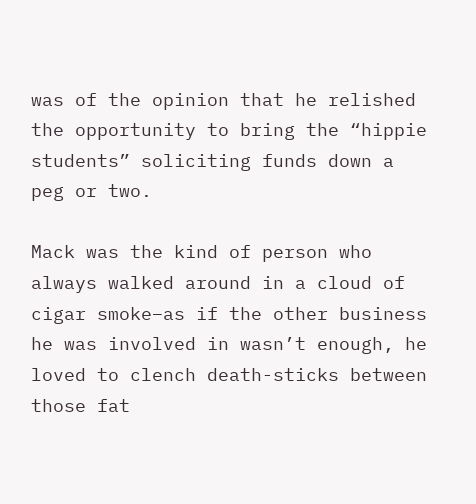was of the opinion that he relished the opportunity to bring the “hippie students” soliciting funds down a peg or two.

Mack was the kind of person who always walked around in a cloud of cigar smoke–as if the other business he was involved in wasn’t enough, he loved to clench death-sticks between those fat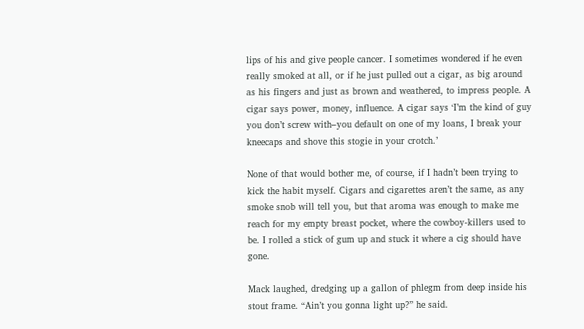lips of his and give people cancer. I sometimes wondered if he even really smoked at all, or if he just pulled out a cigar, as big around as his fingers and just as brown and weathered, to impress people. A cigar says power, money, influence. A cigar says ‘I’m the kind of guy you don’t screw with–you default on one of my loans, I break your kneecaps and shove this stogie in your crotch.’

None of that would bother me, of course, if I hadn’t been trying to kick the habit myself. Cigars and cigarettes aren’t the same, as any smoke snob will tell you, but that aroma was enough to make me reach for my empty breast pocket, where the cowboy-killers used to be. I rolled a stick of gum up and stuck it where a cig should have gone.

Mack laughed, dredging up a gallon of phlegm from deep inside his stout frame. “Ain’t you gonna light up?” he said.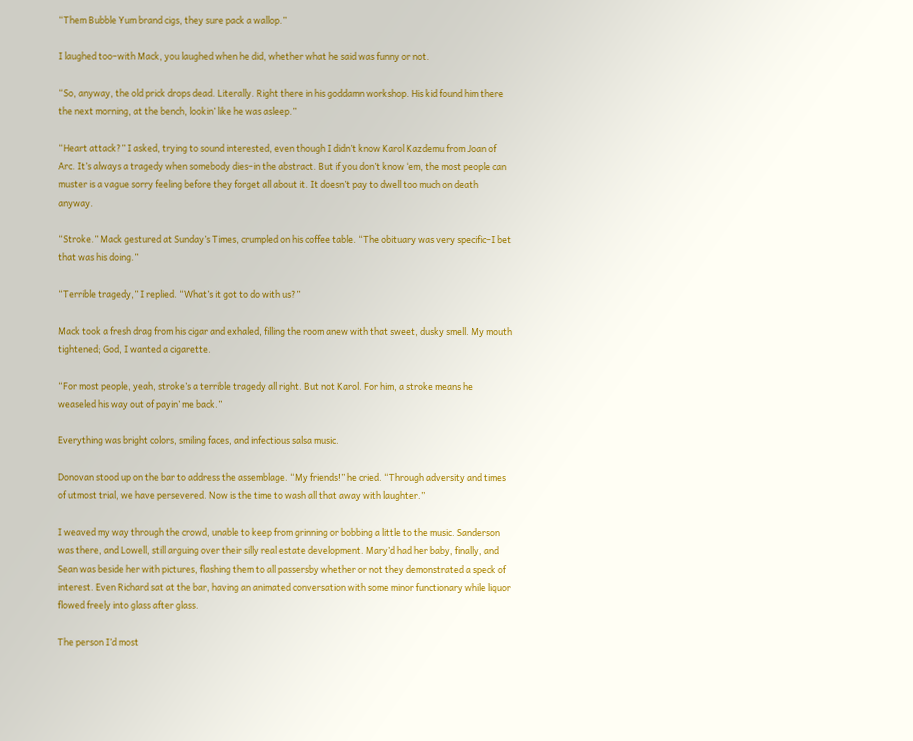“Them Bubble Yum brand cigs, they sure pack a wallop.”

I laughed too–with Mack, you laughed when he did, whether what he said was funny or not.

“So, anyway, the old prick drops dead. Literally. Right there in his goddamn workshop. His kid found him there the next morning, at the bench, lookin’ like he was asleep.”

“Heart attack?” I asked, trying to sound interested, even though I didn’t know Karol Kazdemu from Joan of Arc. It’s always a tragedy when somebody dies–in the abstract. But if you don’t know ‘em, the most people can muster is a vague sorry feeling before they forget all about it. It doesn’t pay to dwell too much on death anyway.

“Stroke.” Mack gestured at Sunday’s Times, crumpled on his coffee table. “The obituary was very specific–I bet that was his doing.”

“Terrible tragedy,” I replied. “What’s it got to do with us?”

Mack took a fresh drag from his cigar and exhaled, filling the room anew with that sweet, dusky smell. My mouth tightened; God, I wanted a cigarette.

“For most people, yeah, stroke’s a terrible tragedy all right. But not Karol. For him, a stroke means he weaseled his way out of payin’ me back.”

Everything was bright colors, smiling faces, and infectious salsa music.

Donovan stood up on the bar to address the assemblage. “My friends!” he cried. “Through adversity and times of utmost trial, we have persevered. Now is the time to wash all that away with laughter.”

I weaved my way through the crowd, unable to keep from grinning or bobbing a little to the music. Sanderson was there, and Lowell, still arguing over their silly real estate development. Mary’d had her baby, finally, and Sean was beside her with pictures, flashing them to all passersby whether or not they demonstrated a speck of interest. Even Richard sat at the bar, having an animated conversation with some minor functionary while liquor flowed freely into glass after glass.

The person I’d most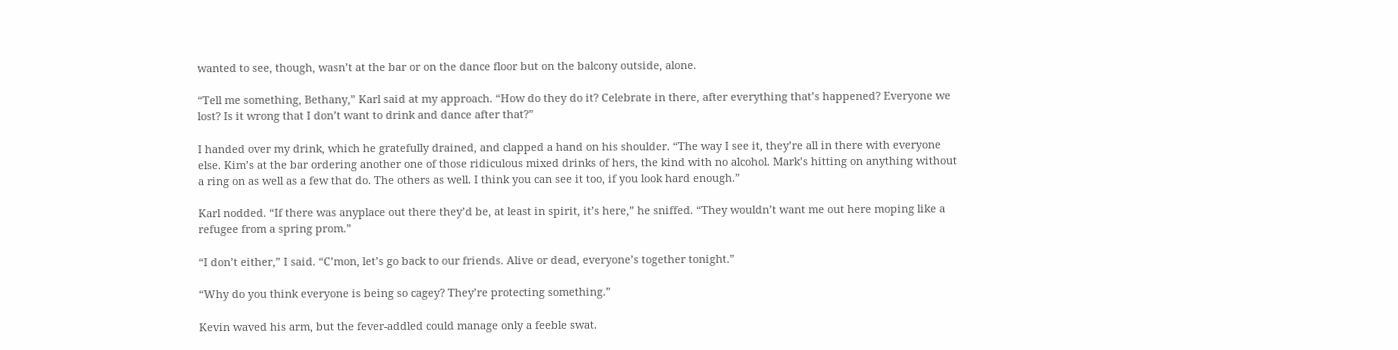wanted to see, though, wasn’t at the bar or on the dance floor but on the balcony outside, alone.

“Tell me something, Bethany,” Karl said at my approach. “How do they do it? Celebrate in there, after everything that’s happened? Everyone we lost? Is it wrong that I don’t want to drink and dance after that?”

I handed over my drink, which he gratefully drained, and clapped a hand on his shoulder. “The way I see it, they’re all in there with everyone else. Kim’s at the bar ordering another one of those ridiculous mixed drinks of hers, the kind with no alcohol. Mark’s hitting on anything without a ring on as well as a few that do. The others as well. I think you can see it too, if you look hard enough.”

Karl nodded. “If there was anyplace out there they’d be, at least in spirit, it’s here,” he sniffed. “They wouldn’t want me out here moping like a refugee from a spring prom.”

“I don’t either,” I said. “C’mon, let’s go back to our friends. Alive or dead, everyone’s together tonight.”

“Why do you think everyone is being so cagey? They’re protecting something.”

Kevin waved his arm, but the fever-addled could manage only a feeble swat.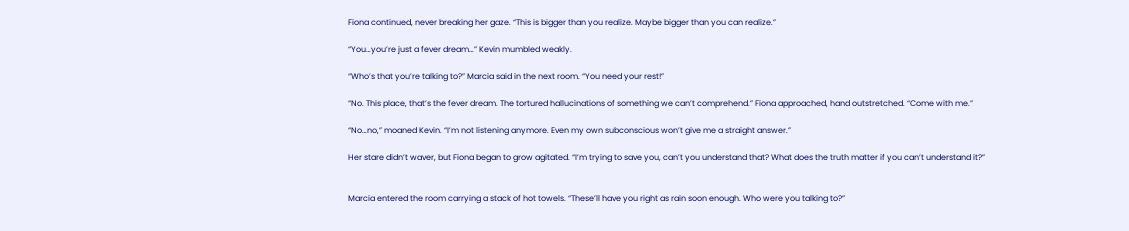Fiona continued, never breaking her gaze. “This is bigger than you realize. Maybe bigger than you can realize.”

“You…you’re just a fever dream…” Kevin mumbled weakly.

“Who’s that you’re talking to?” Marcia said in the next room. “You need your rest!”

“No. This place, that’s the fever dream. The tortured hallucinations of something we can’t comprehend.” Fiona approached, hand outstretched. “Come with me.”

“No…no,” moaned Kevin. “I’m not listening anymore. Even my own subconscious won’t give me a straight answer.”

Her stare didn’t waver, but Fiona began to grow agitated. “I’m trying to save you, can’t you understand that? What does the truth matter if you can’t understand it?”


Marcia entered the room carrying a stack of hot towels. “These’ll have you right as rain soon enough. Who were you talking to?”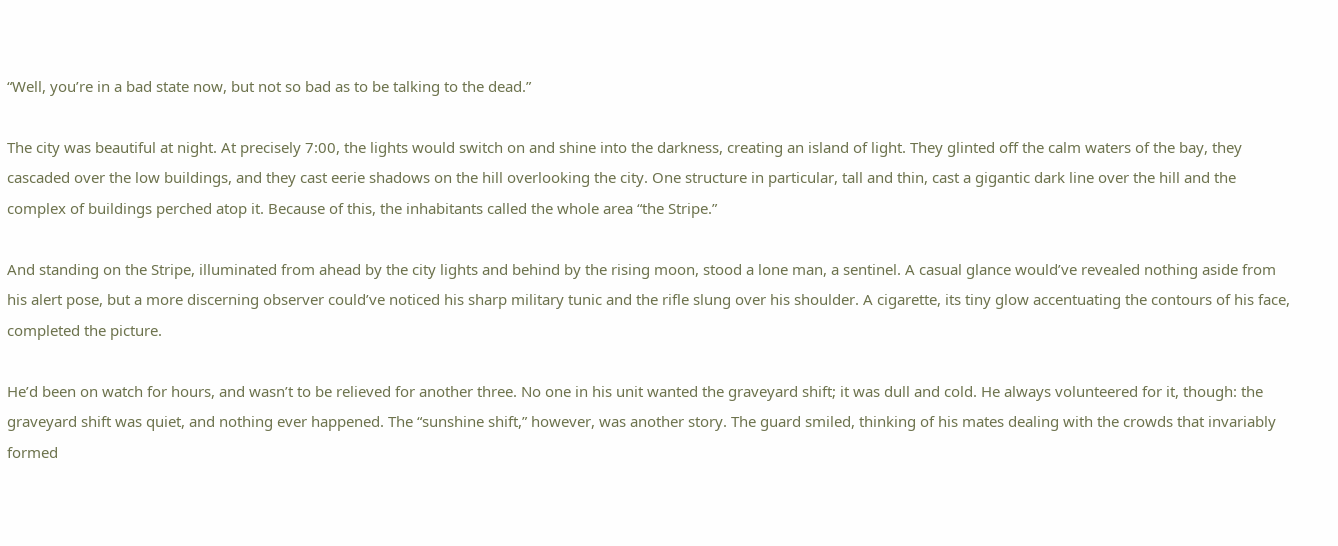“Well, you’re in a bad state now, but not so bad as to be talking to the dead.”

The city was beautiful at night. At precisely 7:00, the lights would switch on and shine into the darkness, creating an island of light. They glinted off the calm waters of the bay, they cascaded over the low buildings, and they cast eerie shadows on the hill overlooking the city. One structure in particular, tall and thin, cast a gigantic dark line over the hill and the complex of buildings perched atop it. Because of this, the inhabitants called the whole area “the Stripe.”

And standing on the Stripe, illuminated from ahead by the city lights and behind by the rising moon, stood a lone man, a sentinel. A casual glance would’ve revealed nothing aside from his alert pose, but a more discerning observer could’ve noticed his sharp military tunic and the rifle slung over his shoulder. A cigarette, its tiny glow accentuating the contours of his face, completed the picture.

He’d been on watch for hours, and wasn’t to be relieved for another three. No one in his unit wanted the graveyard shift; it was dull and cold. He always volunteered for it, though: the graveyard shift was quiet, and nothing ever happened. The “sunshine shift,” however, was another story. The guard smiled, thinking of his mates dealing with the crowds that invariably formed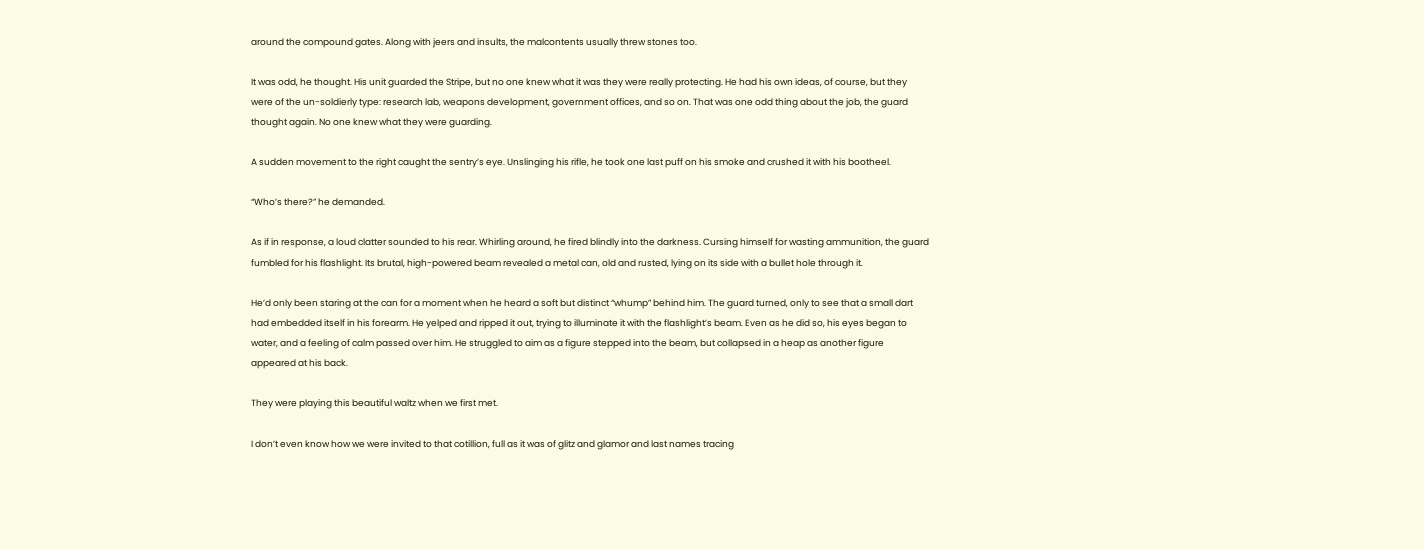around the compound gates. Along with jeers and insults, the malcontents usually threw stones too.

It was odd, he thought. His unit guarded the Stripe, but no one knew what it was they were really protecting. He had his own ideas, of course, but they were of the un-soldierly type: research lab, weapons development, government offices, and so on. That was one odd thing about the job, the guard thought again. No one knew what they were guarding.

A sudden movement to the right caught the sentry’s eye. Unslinging his rifle, he took one last puff on his smoke and crushed it with his bootheel.

“Who’s there?” he demanded.

As if in response, a loud clatter sounded to his rear. Whirling around, he fired blindly into the darkness. Cursing himself for wasting ammunition, the guard fumbled for his flashlight. Its brutal, high-powered beam revealed a metal can, old and rusted, lying on its side with a bullet hole through it.

He’d only been staring at the can for a moment when he heard a soft but distinct “whump” behind him. The guard turned, only to see that a small dart had embedded itself in his forearm. He yelped and ripped it out, trying to illuminate it with the flashlight’s beam. Even as he did so, his eyes began to water, and a feeling of calm passed over him. He struggled to aim as a figure stepped into the beam, but collapsed in a heap as another figure appeared at his back.

They were playing this beautiful waltz when we first met.

I don’t even know how we were invited to that cotillion, full as it was of glitz and glamor and last names tracing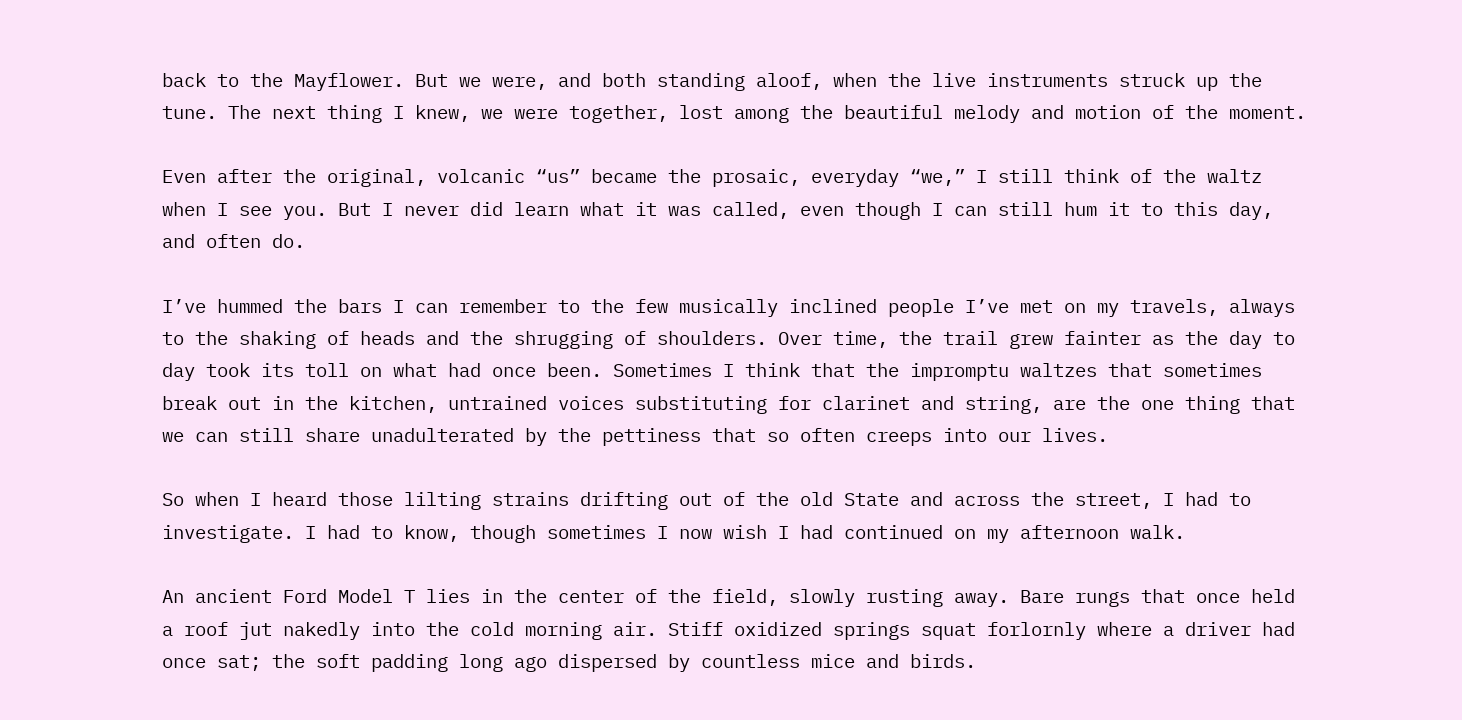back to the Mayflower. But we were, and both standing aloof, when the live instruments struck up the tune. The next thing I knew, we were together, lost among the beautiful melody and motion of the moment.

Even after the original, volcanic “us” became the prosaic, everyday “we,” I still think of the waltz when I see you. But I never did learn what it was called, even though I can still hum it to this day, and often do.

I’ve hummed the bars I can remember to the few musically inclined people I’ve met on my travels, always to the shaking of heads and the shrugging of shoulders. Over time, the trail grew fainter as the day to day took its toll on what had once been. Sometimes I think that the impromptu waltzes that sometimes break out in the kitchen, untrained voices substituting for clarinet and string, are the one thing that we can still share unadulterated by the pettiness that so often creeps into our lives.

So when I heard those lilting strains drifting out of the old State and across the street, I had to investigate. I had to know, though sometimes I now wish I had continued on my afternoon walk.

An ancient Ford Model T lies in the center of the field, slowly rusting away. Bare rungs that once held a roof jut nakedly into the cold morning air. Stiff oxidized springs squat forlornly where a driver had once sat; the soft padding long ago dispersed by countless mice and birds.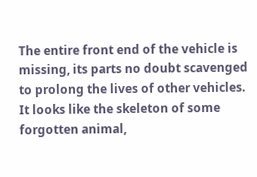The entire front end of the vehicle is missing, its parts no doubt scavenged to prolong the lives of other vehicles. It looks like the skeleton of some forgotten animal,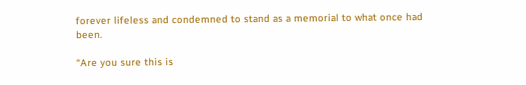forever lifeless and condemned to stand as a memorial to what once had been.

“Are you sure this is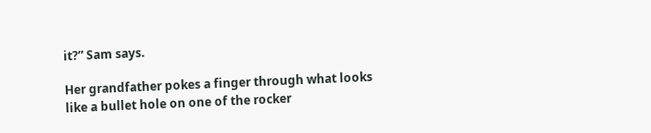it?” Sam says.

Her grandfather pokes a finger through what looks like a bullet hole on one of the rocker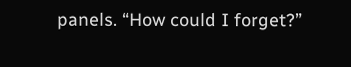panels. “How could I forget?”